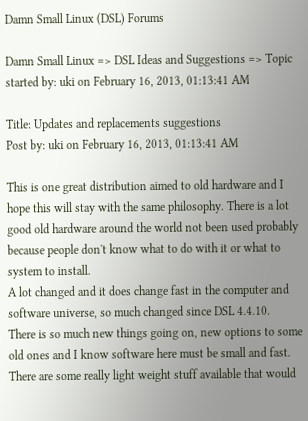Damn Small Linux (DSL) Forums

Damn Small Linux => DSL Ideas and Suggestions => Topic started by: uki on February 16, 2013, 01:13:41 AM

Title: Updates and replacements suggestions
Post by: uki on February 16, 2013, 01:13:41 AM

This is one great distribution aimed to old hardware and I hope this will stay with the same philosophy. There is a lot good old hardware around the world not been used probably because people don't know what to do with it or what to system to install.
A lot changed and it does change fast in the computer and software universe, so much changed since DSL 4.4.10.
There is so much new things going on, new options to some old ones and I know software here must be small and fast.
There are some really light weight stuff available that would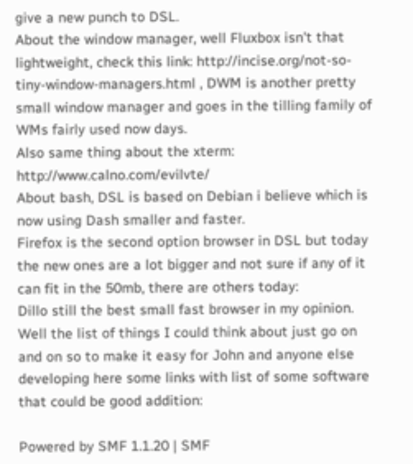give a new punch to DSL.
About the window manager, well Fluxbox isn't that lightweight, check this link: http://incise.org/not-so-tiny-window-managers.html , DWM is another pretty small window manager and goes in the tilling family of WMs fairly used now days.
Also same thing about the xterm: http://www.calno.com/evilvte/
About bash, DSL is based on Debian i believe which is now using Dash smaller and faster.
Firefox is the second option browser in DSL but today the new ones are a lot bigger and not sure if any of it can fit in the 50mb, there are others today:
Dillo still the best small fast browser in my opinion.
Well the list of things I could think about just go on and on so to make it easy for John and anyone else developing here some links with list of some software that could be good addition:

Powered by SMF 1.1.20 | SMF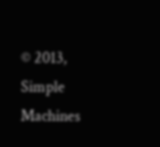© 2013, Simple Machines